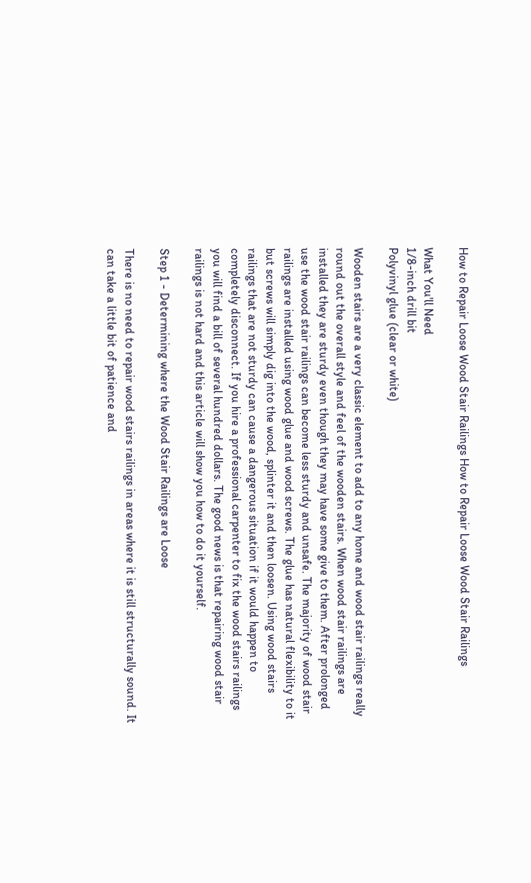How to Repair Loose Wood Stair Railings How to Repair Loose Wood Stair Railings

What You'll Need
1/8-inch drill bit
Polyvinyl glue (clear or white)

Wooden stairs are a very classic element to add to any home and wood stair railings really round out the overall style and feel of the wooden stairs. When wood stair railings are installed they are sturdy even though they may have some give to them. After prolonged use the wood stair railings can become less sturdy and unsafe. The majority of wood stair railings are installed using wood glue and wood screws. The glue has natural flexibility to it but screws will simply dig into the wood, splinter it and then loosen. Using wood stairs railings that are not sturdy can cause a dangerous situation if it would happen to completely disconnect. If you hire a professional carpenter to fix the wood stairs railings you will find a bill of several hundred dollars. The good news is that repairing wood stair railings is not hard and this article will show you how to do it yourself.

Step 1 - Determining where the Wood Stair Railings are Loose

There is no need to repair wood stairs railings in areas where it is still structurally sound. It can take a little bit of patience and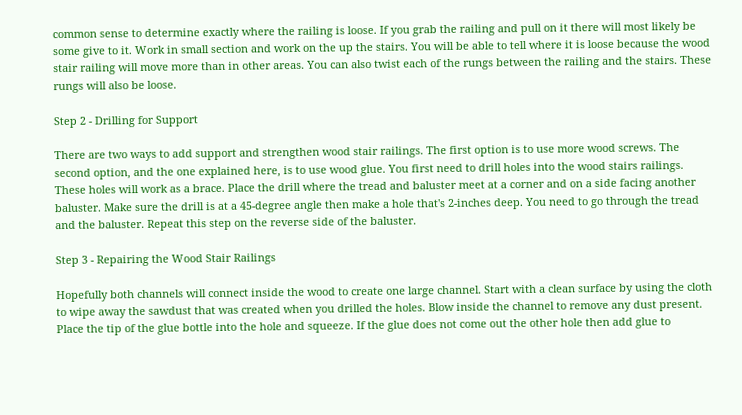common sense to determine exactly where the railing is loose. If you grab the railing and pull on it there will most likely be some give to it. Work in small section and work on the up the stairs. You will be able to tell where it is loose because the wood stair railing will move more than in other areas. You can also twist each of the rungs between the railing and the stairs. These rungs will also be loose.

Step 2 - Drilling for Support

There are two ways to add support and strengthen wood stair railings. The first option is to use more wood screws. The second option, and the one explained here, is to use wood glue. You first need to drill holes into the wood stairs railings. These holes will work as a brace. Place the drill where the tread and baluster meet at a corner and on a side facing another baluster. Make sure the drill is at a 45-degree angle then make a hole that's 2-inches deep. You need to go through the tread and the baluster. Repeat this step on the reverse side of the baluster.

Step 3 - Repairing the Wood Stair Railings

Hopefully both channels will connect inside the wood to create one large channel. Start with a clean surface by using the cloth to wipe away the sawdust that was created when you drilled the holes. Blow inside the channel to remove any dust present. Place the tip of the glue bottle into the hole and squeeze. If the glue does not come out the other hole then add glue to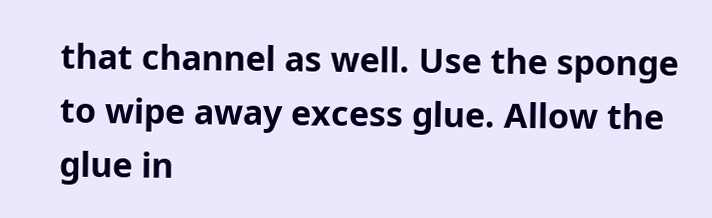that channel as well. Use the sponge to wipe away excess glue. Allow the glue in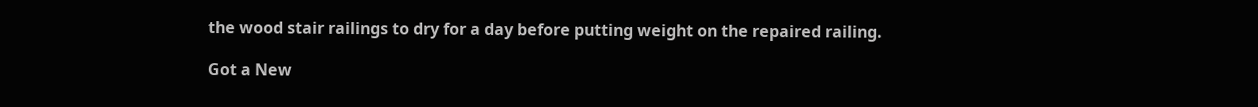the wood stair railings to dry for a day before putting weight on the repaired railing.

Got a New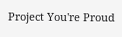Project You're Proud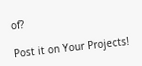of?

Post it on Your Projects!